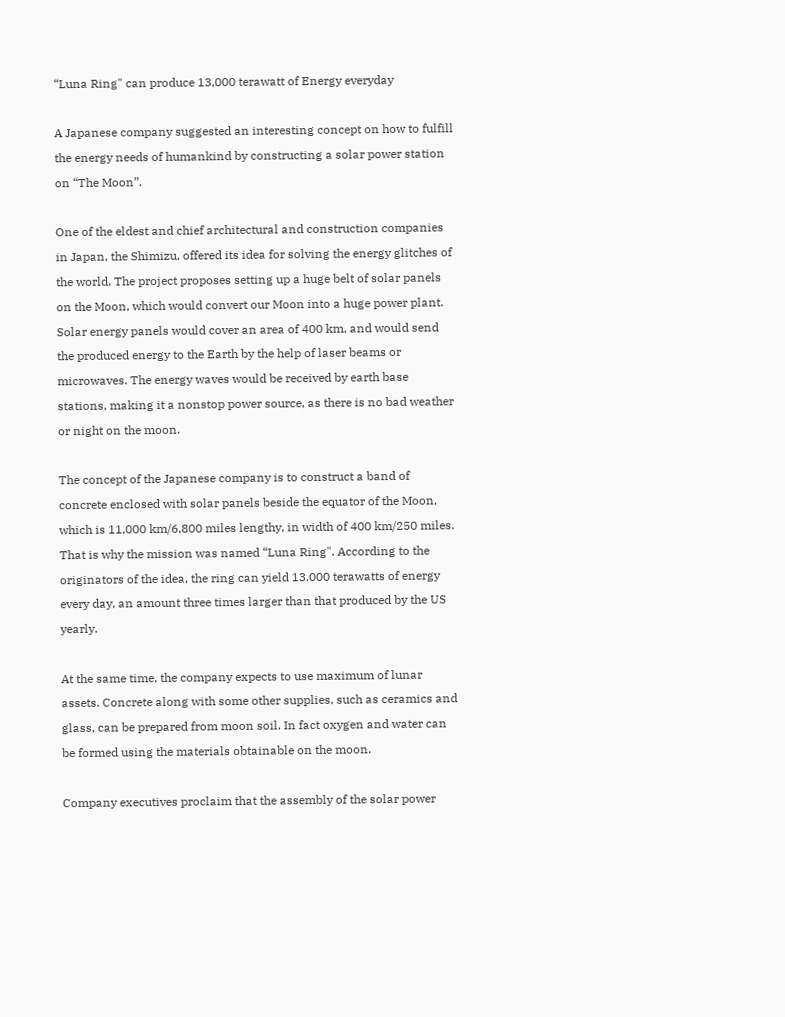“Luna Ring" can produce 13,000 terawatt of Energy everyday

A Japanese company suggested an interesting concept on how to fulfill the energy needs of humankind by constructing a solar power station on “The Moon”.

One of the eldest and chief architectural and construction companies in Japan, the Shimizu, offered its idea for solving the energy glitches of the world. The project proposes setting up a huge belt of solar panels on the Moon, which would convert our Moon into a huge power plant. Solar energy panels would cover an area of 400 km, and would send the produced energy to the Earth by the help of laser beams or microwaves. The energy waves would be received by earth base stations, making it a nonstop power source, as there is no bad weather or night on the moon.

The concept of the Japanese company is to construct a band of concrete enclosed with solar panels beside the equator of the Moon, which is 11,000 km/6,800 miles lengthy, in width of 400 km/250 miles. That is why the mission was named “Luna Ring". According to the originators of the idea, the ring can yield 13.000 terawatts of energy every day, an amount three times larger than that produced by the US yearly.

At the same time, the company expects to use maximum of lunar assets. Concrete along with some other supplies, such as ceramics and glass, can be prepared from moon soil. In fact oxygen and water can be formed using the materials obtainable on the moon.

Company executives proclaim that the assembly of the solar power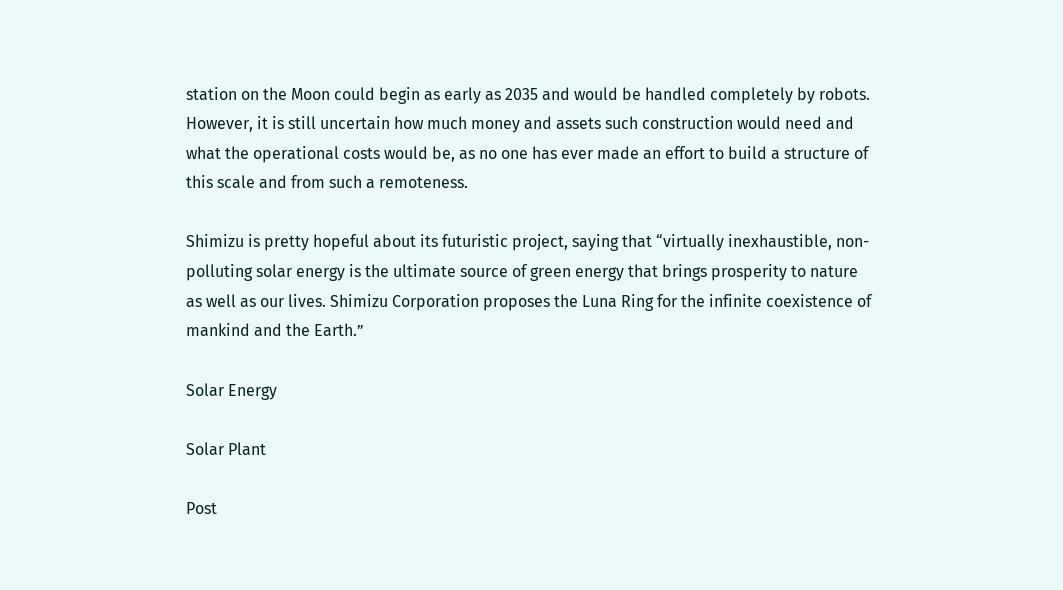station on the Moon could begin as early as 2035 and would be handled completely by robots. However, it is still uncertain how much money and assets such construction would need and what the operational costs would be, as no one has ever made an effort to build a structure of this scale and from such a remoteness.

Shimizu is pretty hopeful about its futuristic project, saying that “virtually inexhaustible, non-polluting solar energy is the ultimate source of green energy that brings prosperity to nature as well as our lives. Shimizu Corporation proposes the Luna Ring for the infinite coexistence of mankind and the Earth.”

Solar Energy

Solar Plant

Post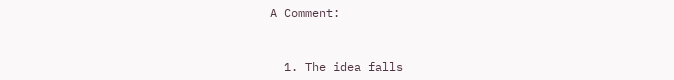A Comment:


  1. The idea falls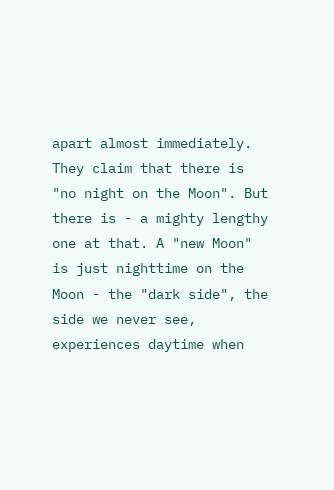apart almost immediately. They claim that there is "no night on the Moon". But there is - a mighty lengthy one at that. A "new Moon" is just nighttime on the Moon - the "dark side", the side we never see, experiences daytime when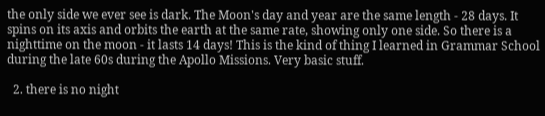the only side we ever see is dark. The Moon's day and year are the same length - 28 days. It spins on its axis and orbits the earth at the same rate, showing only one side. So there is a nighttime on the moon - it lasts 14 days! This is the kind of thing I learned in Grammar School during the late 60s during the Apollo Missions. Very basic stuff.

  2. there is no night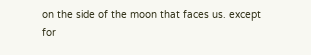on the side of the moon that faces us. except for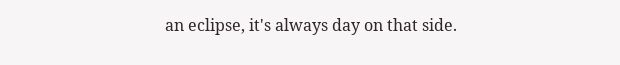an eclipse, it's always day on that side.